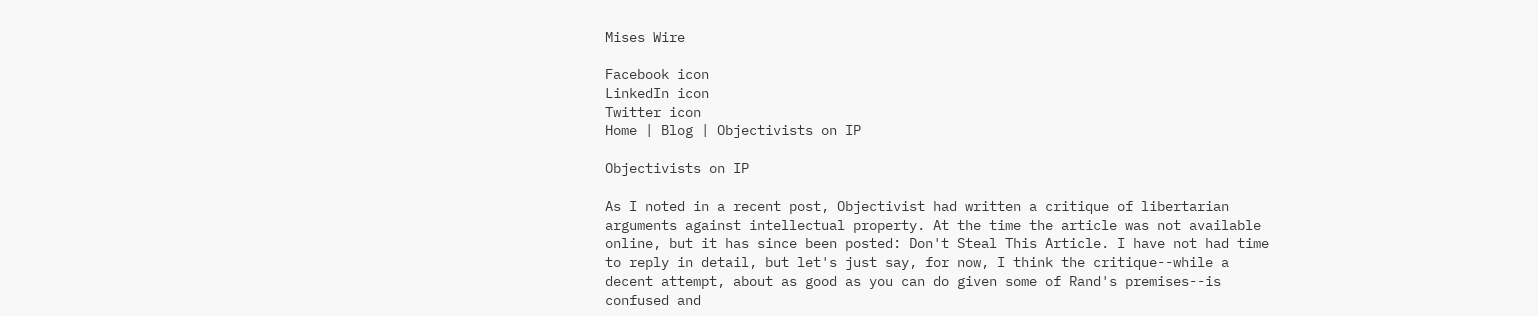Mises Wire

Facebook icon
LinkedIn icon
Twitter icon
Home | Blog | Objectivists on IP

Objectivists on IP

As I noted in a recent post, Objectivist had written a critique of libertarian arguments against intellectual property. At the time the article was not available online, but it has since been posted: Don't Steal This Article. I have not had time to reply in detail, but let's just say, for now, I think the critique--while a decent attempt, about as good as you can do given some of Rand's premises--is confused and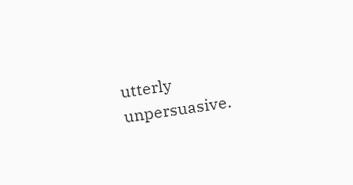utterly unpersuasive.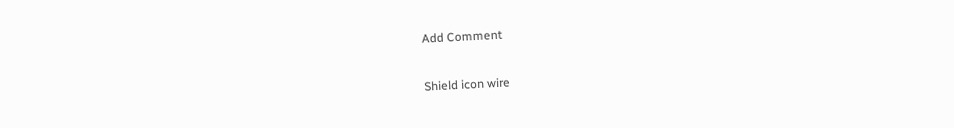Add Comment

Shield icon wire